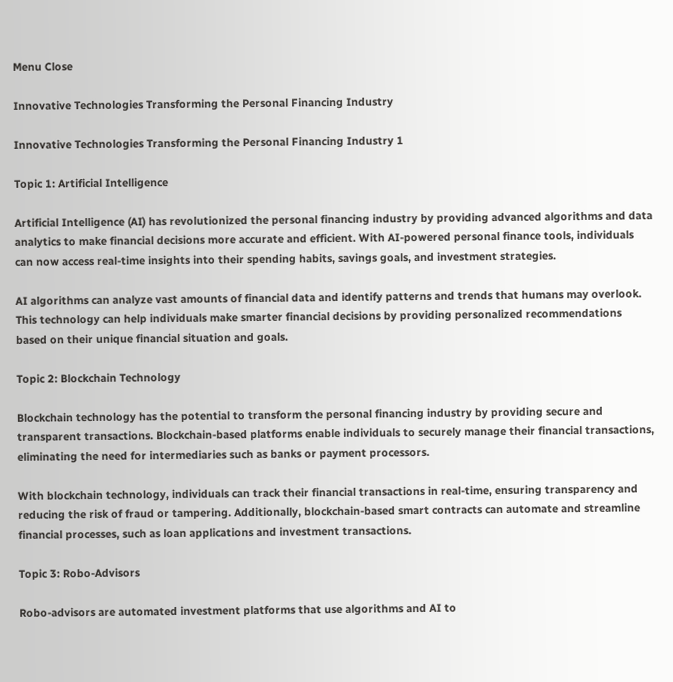Menu Close

Innovative Technologies Transforming the Personal Financing Industry

Innovative Technologies Transforming the Personal Financing Industry 1

Topic 1: Artificial Intelligence

Artificial Intelligence (AI) has revolutionized the personal financing industry by providing advanced algorithms and data analytics to make financial decisions more accurate and efficient. With AI-powered personal finance tools, individuals can now access real-time insights into their spending habits, savings goals, and investment strategies.

AI algorithms can analyze vast amounts of financial data and identify patterns and trends that humans may overlook. This technology can help individuals make smarter financial decisions by providing personalized recommendations based on their unique financial situation and goals.

Topic 2: Blockchain Technology

Blockchain technology has the potential to transform the personal financing industry by providing secure and transparent transactions. Blockchain-based platforms enable individuals to securely manage their financial transactions, eliminating the need for intermediaries such as banks or payment processors.

With blockchain technology, individuals can track their financial transactions in real-time, ensuring transparency and reducing the risk of fraud or tampering. Additionally, blockchain-based smart contracts can automate and streamline financial processes, such as loan applications and investment transactions.

Topic 3: Robo-Advisors

Robo-advisors are automated investment platforms that use algorithms and AI to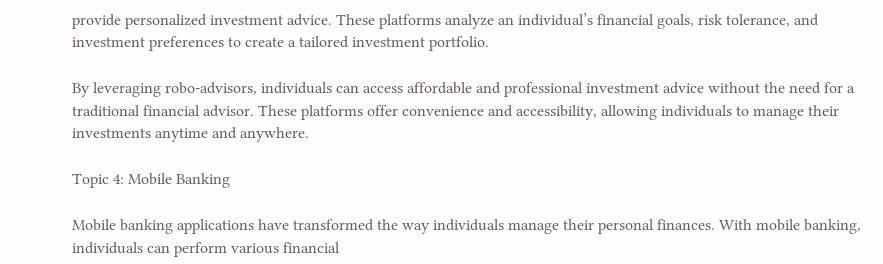provide personalized investment advice. These platforms analyze an individual’s financial goals, risk tolerance, and investment preferences to create a tailored investment portfolio.

By leveraging robo-advisors, individuals can access affordable and professional investment advice without the need for a traditional financial advisor. These platforms offer convenience and accessibility, allowing individuals to manage their investments anytime and anywhere.

Topic 4: Mobile Banking

Mobile banking applications have transformed the way individuals manage their personal finances. With mobile banking, individuals can perform various financial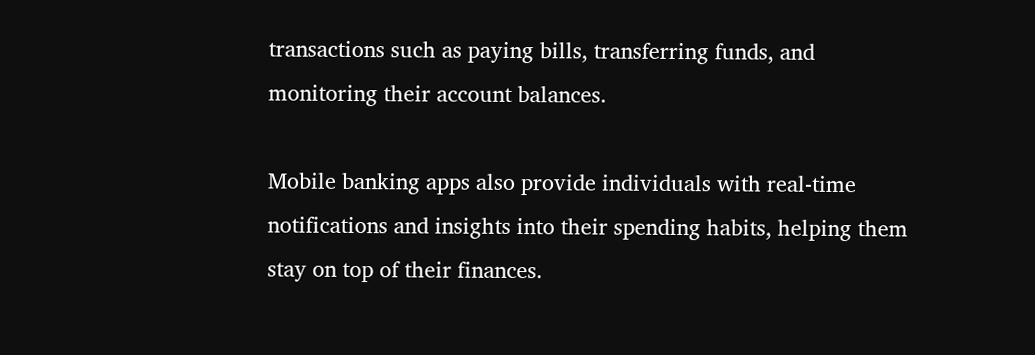transactions such as paying bills, transferring funds, and monitoring their account balances.

Mobile banking apps also provide individuals with real-time notifications and insights into their spending habits, helping them stay on top of their finances.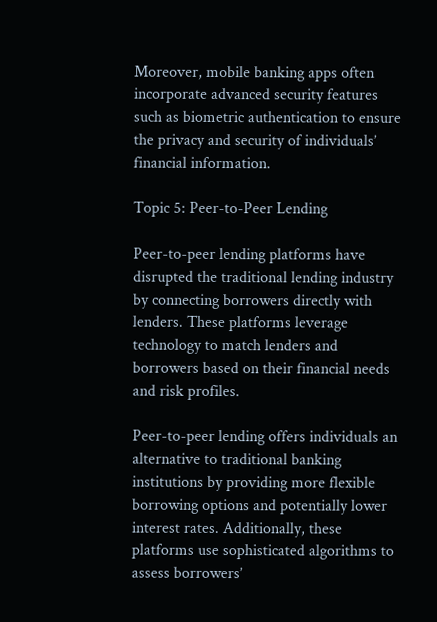Moreover, mobile banking apps often incorporate advanced security features such as biometric authentication to ensure the privacy and security of individuals’ financial information.

Topic 5: Peer-to-Peer Lending

Peer-to-peer lending platforms have disrupted the traditional lending industry by connecting borrowers directly with lenders. These platforms leverage technology to match lenders and borrowers based on their financial needs and risk profiles.

Peer-to-peer lending offers individuals an alternative to traditional banking institutions by providing more flexible borrowing options and potentially lower interest rates. Additionally, these platforms use sophisticated algorithms to assess borrowers’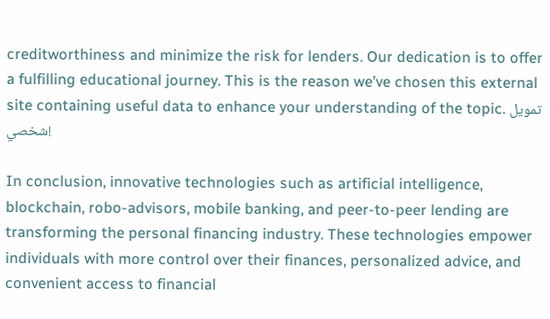creditworthiness and minimize the risk for lenders. Our dedication is to offer a fulfilling educational journey. This is the reason we’ve chosen this external site containing useful data to enhance your understanding of the topic. تمويل شخصي!

In conclusion, innovative technologies such as artificial intelligence, blockchain, robo-advisors, mobile banking, and peer-to-peer lending are transforming the personal financing industry. These technologies empower individuals with more control over their finances, personalized advice, and convenient access to financial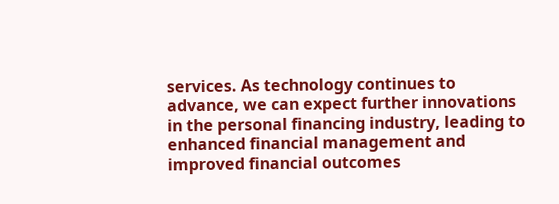services. As technology continues to advance, we can expect further innovations in the personal financing industry, leading to enhanced financial management and improved financial outcomes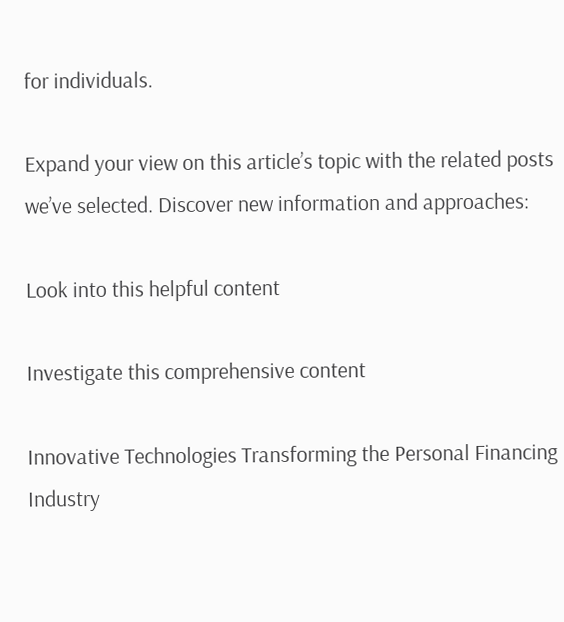for individuals.

Expand your view on this article’s topic with the related posts we’ve selected. Discover new information and approaches:

Look into this helpful content

Investigate this comprehensive content

Innovative Technologies Transforming the Personal Financing Industry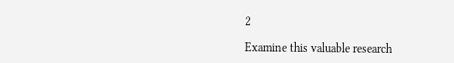2

Examine this valuable research